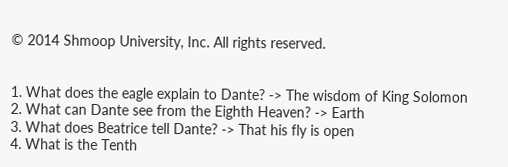© 2014 Shmoop University, Inc. All rights reserved.


1. What does the eagle explain to Dante? -> The wisdom of King Solomon
2. What can Dante see from the Eighth Heaven? -> Earth
3. What does Beatrice tell Dante? -> That his fly is open
4. What is the Tenth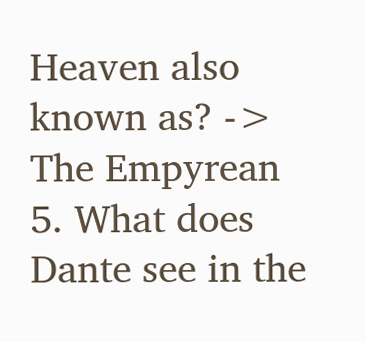Heaven also known as? -> The Empyrean
5. What does Dante see in the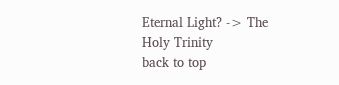Eternal Light? -> The Holy Trinity
back to top